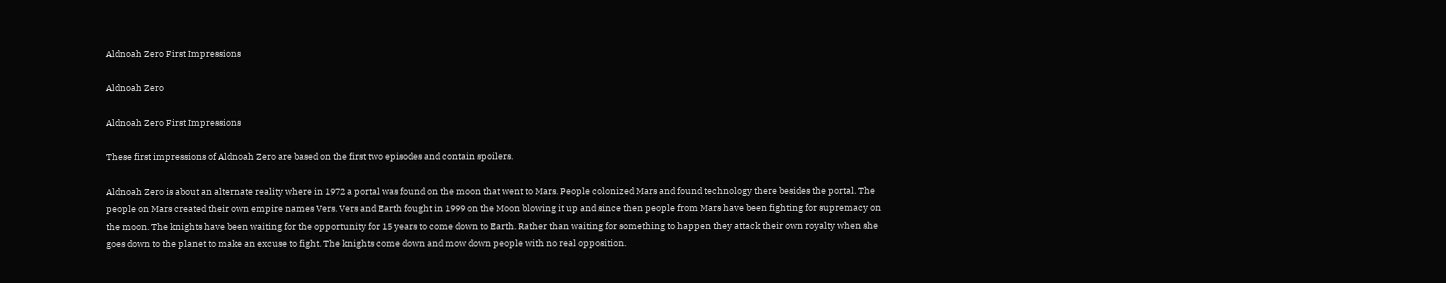Aldnoah Zero First Impressions

Aldnoah Zero

Aldnoah Zero First Impressions

These first impressions of Aldnoah Zero are based on the first two episodes and contain spoilers.

Aldnoah Zero is about an alternate reality where in 1972 a portal was found on the moon that went to Mars. People colonized Mars and found technology there besides the portal. The people on Mars created their own empire names Vers. Vers and Earth fought in 1999 on the Moon blowing it up and since then people from Mars have been fighting for supremacy on the moon. The knights have been waiting for the opportunity for 15 years to come down to Earth. Rather than waiting for something to happen they attack their own royalty when she goes down to the planet to make an excuse to fight. The knights come down and mow down people with no real opposition.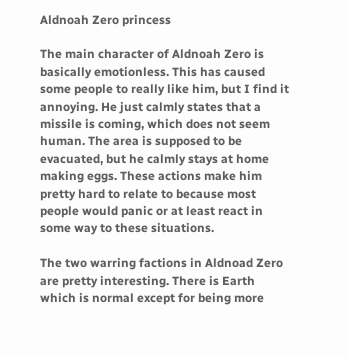Aldnoah Zero princess

The main character of Aldnoah Zero is basically emotionless. This has caused some people to really like him, but I find it annoying. He just calmly states that a missile is coming, which does not seem human. The area is supposed to be evacuated, but he calmly stays at home making eggs. These actions make him pretty hard to relate to because most people would panic or at least react in some way to these situations.

The two warring factions in Aldnoad Zero are pretty interesting. There is Earth which is normal except for being more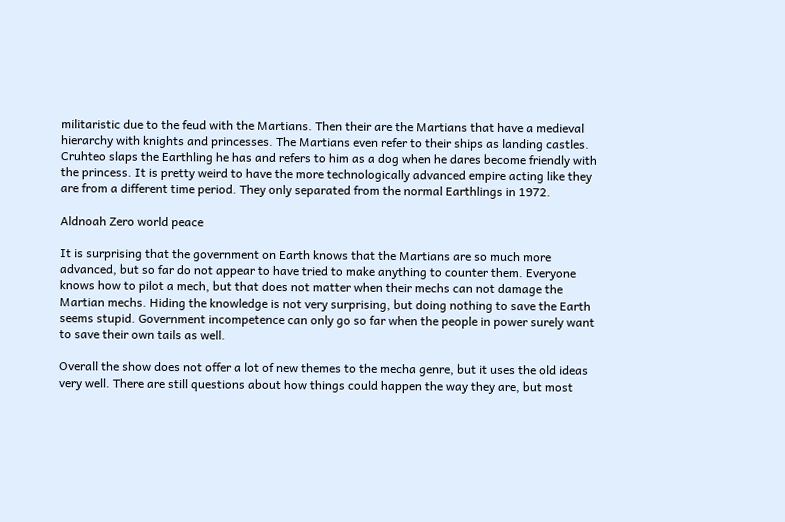militaristic due to the feud with the Martians. Then their are the Martians that have a medieval hierarchy with knights and princesses. The Martians even refer to their ships as landing castles. Cruhteo slaps the Earthling he has and refers to him as a dog when he dares become friendly with the princess. It is pretty weird to have the more technologically advanced empire acting like they are from a different time period. They only separated from the normal Earthlings in 1972.

Aldnoah Zero world peace

It is surprising that the government on Earth knows that the Martians are so much more advanced, but so far do not appear to have tried to make anything to counter them. Everyone knows how to pilot a mech, but that does not matter when their mechs can not damage the Martian mechs. Hiding the knowledge is not very surprising, but doing nothing to save the Earth seems stupid. Government incompetence can only go so far when the people in power surely want to save their own tails as well.

Overall the show does not offer a lot of new themes to the mecha genre, but it uses the old ideas very well. There are still questions about how things could happen the way they are, but most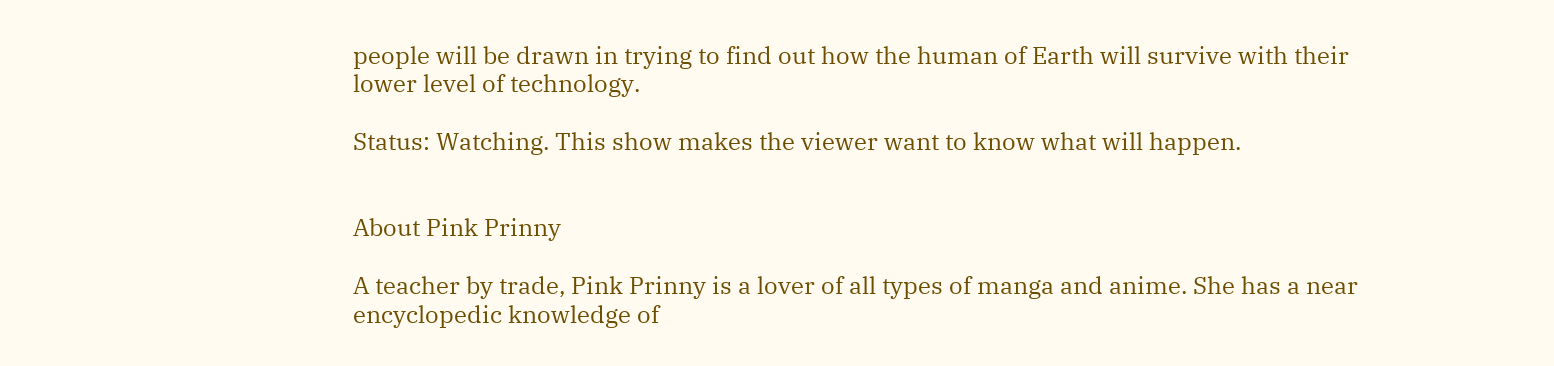people will be drawn in trying to find out how the human of Earth will survive with their lower level of technology.

Status: Watching. This show makes the viewer want to know what will happen.


About Pink Prinny

A teacher by trade, Pink Prinny is a lover of all types of manga and anime. She has a near encyclopedic knowledge of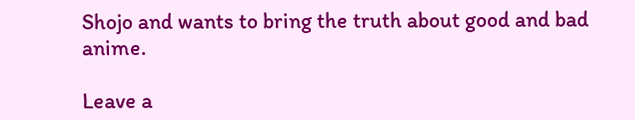Shojo and wants to bring the truth about good and bad anime.

Leave a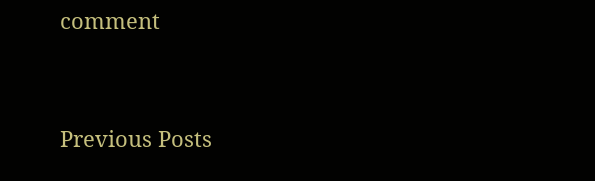comment


Previous Posts